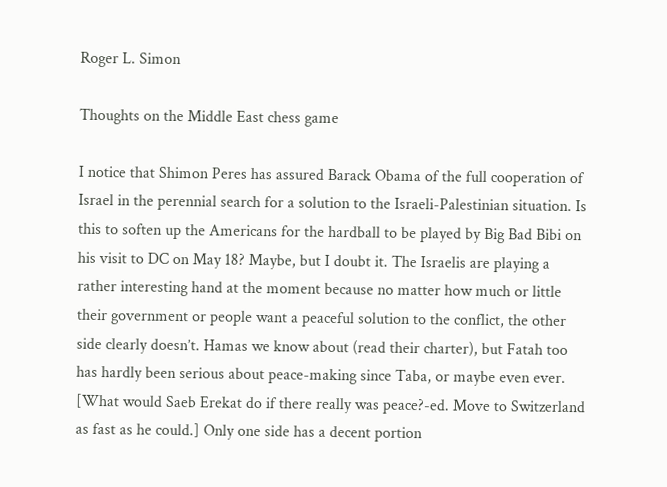Roger L. Simon

Thoughts on the Middle East chess game

I notice that Shimon Peres has assured Barack Obama of the full cooperation of Israel in the perennial search for a solution to the Israeli-Palestinian situation. Is this to soften up the Americans for the hardball to be played by Big Bad Bibi on his visit to DC on May 18? Maybe, but I doubt it. The Israelis are playing a rather interesting hand at the moment because no matter how much or little their government or people want a peaceful solution to the conflict, the other side clearly doesn’t. Hamas we know about (read their charter), but Fatah too has hardly been serious about peace-making since Taba, or maybe even ever. [What would Saeb Erekat do if there really was peace?-ed. Move to Switzerland as fast as he could.] Only one side has a decent portion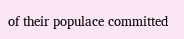of their populace committed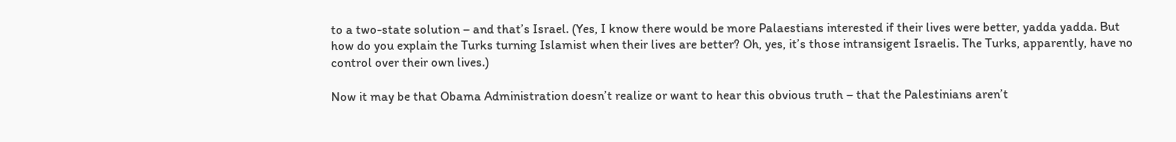to a two-state solution – and that’s Israel. (Yes, I know there would be more Palaestians interested if their lives were better, yadda yadda. But how do you explain the Turks turning Islamist when their lives are better? Oh, yes, it’s those intransigent Israelis. The Turks, apparently, have no control over their own lives.)

Now it may be that Obama Administration doesn’t realize or want to hear this obvious truth – that the Palestinians aren’t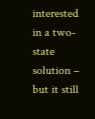interested in a two-state solution – but it still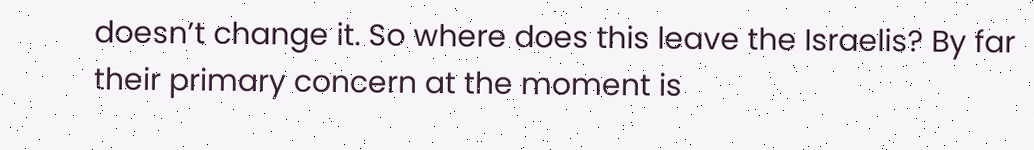doesn’t change it. So where does this leave the Israelis? By far their primary concern at the moment is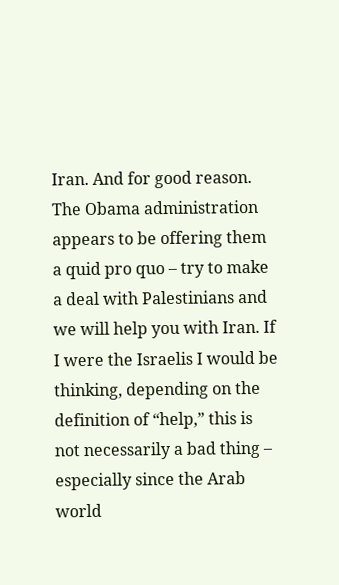Iran. And for good reason. The Obama administration appears to be offering them a quid pro quo – try to make a deal with Palestinians and we will help you with Iran. If I were the Israelis I would be thinking, depending on the definition of “help,” this is not necessarily a bad thing – especially since the Arab world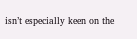isn’t especially keen on the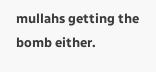mullahs getting the bomb either.